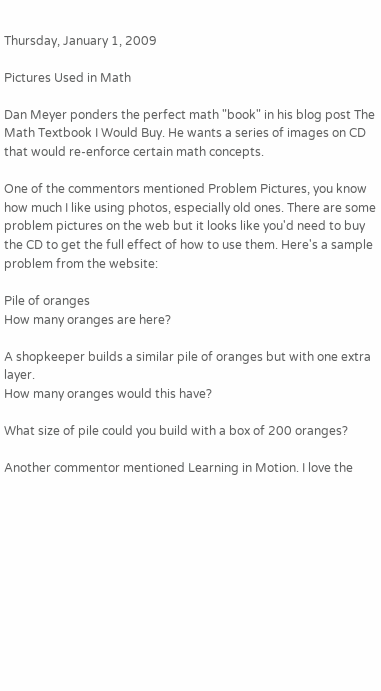Thursday, January 1, 2009

Pictures Used in Math

Dan Meyer ponders the perfect math "book" in his blog post The Math Textbook I Would Buy. He wants a series of images on CD that would re-enforce certain math concepts.

One of the commentors mentioned Problem Pictures, you know how much I like using photos, especially old ones. There are some problem pictures on the web but it looks like you'd need to buy the CD to get the full effect of how to use them. Here's a sample problem from the website:

Pile of oranges
How many oranges are here?

A shopkeeper builds a similar pile of oranges but with one extra layer.
How many oranges would this have?

What size of pile could you build with a box of 200 oranges?

Another commentor mentioned Learning in Motion. I love the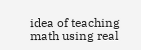idea of teaching math using real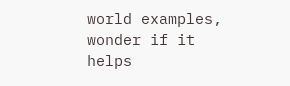world examples, wonder if it helps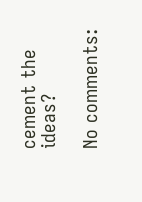cement the ideas?

No comments: